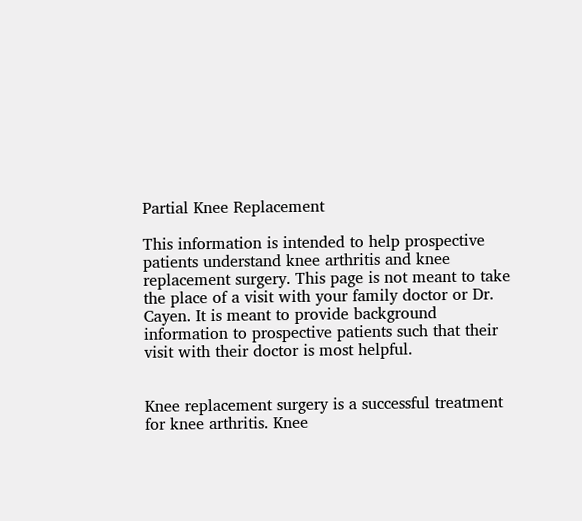Partial Knee Replacement

This information is intended to help prospective patients understand knee arthritis and knee replacement surgery. This page is not meant to take the place of a visit with your family doctor or Dr. Cayen. It is meant to provide background information to prospective patients such that their visit with their doctor is most helpful.


Knee replacement surgery is a successful treatment for knee arthritis. Knee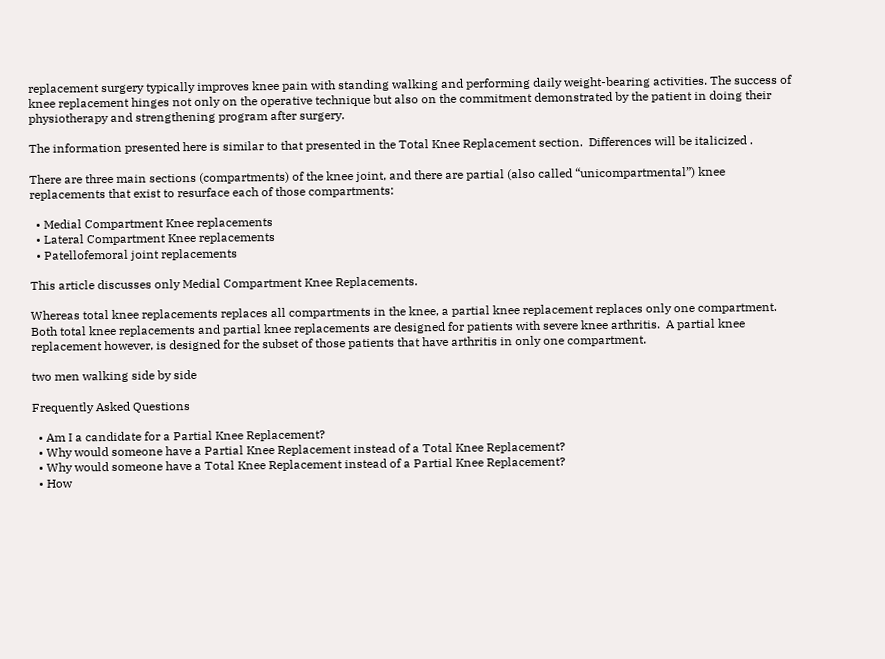replacement surgery typically improves knee pain with standing walking and performing daily weight-bearing activities. The success of knee replacement hinges not only on the operative technique but also on the commitment demonstrated by the patient in doing their physiotherapy and strengthening program after surgery.

The information presented here is similar to that presented in the Total Knee Replacement section.  Differences will be italicized .

There are three main sections (compartments) of the knee joint, and there are partial (also called “unicompartmental”) knee replacements that exist to resurface each of those compartments:

  • Medial Compartment Knee replacements
  • Lateral Compartment Knee replacements
  • Patellofemoral joint replacements

This article discusses only Medial Compartment Knee Replacements.

Whereas total knee replacements replaces all compartments in the knee, a partial knee replacement replaces only one compartment.  Both total knee replacements and partial knee replacements are designed for patients with severe knee arthritis.  A partial knee replacement however, is designed for the subset of those patients that have arthritis in only one compartment.

two men walking side by side

Frequently Asked Questions

  • Am I a candidate for a Partial Knee Replacement?
  • Why would someone have a Partial Knee Replacement instead of a Total Knee Replacement?
  • Why would someone have a Total Knee Replacement instead of a Partial Knee Replacement?
  • How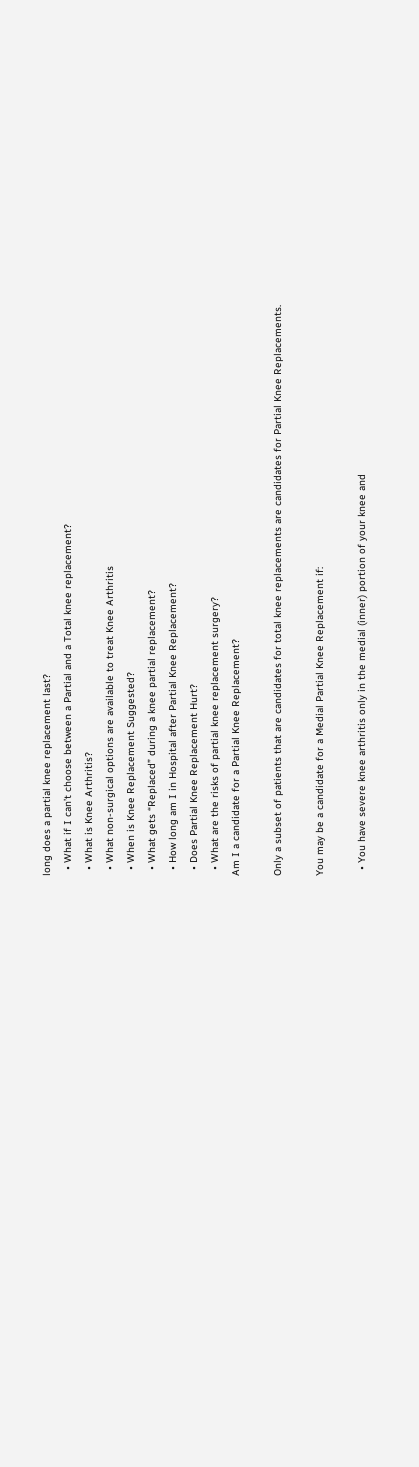long does a partial knee replacement last?
  • What if I can’t choose between a Partial and a Total knee replacement?
  • What is Knee Arthritis?
  • What non-surgical options are available to treat Knee Arthritis
  • When is Knee Replacement Suggested?
  • What gets “Replaced” during a knee partial replacement?
  • How long am I in Hospital after Partial Knee Replacement?
  • Does Partial Knee Replacement Hurt?
  • What are the risks of partial knee replacement surgery?
Am I a candidate for a Partial Knee Replacement?

Only a subset of patients that are candidates for total knee replacements are candidates for Partial Knee Replacements.

You may be a candidate for a Medial Partial Knee Replacement if:

  • You have severe knee arthritis only in the medial (inner) portion of your knee and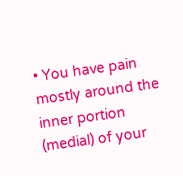• You have pain mostly around the inner portion (medial) of your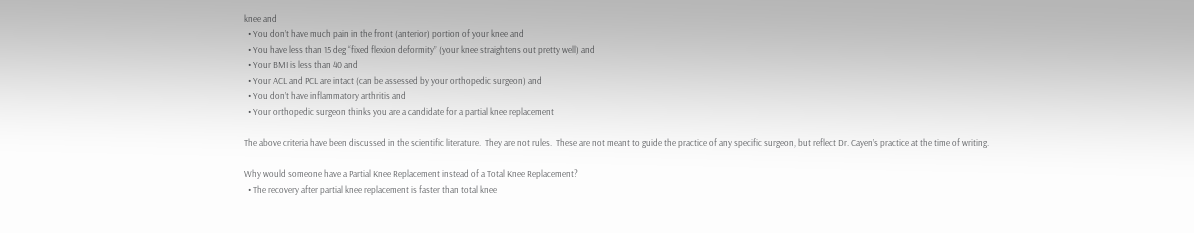knee and
  • You don’t have much pain in the front (anterior) portion of your knee and
  • You have less than 15 deg “fixed flexion deformity” (your knee straightens out pretty well) and
  • Your BMI is less than 40 and
  • Your ACL and PCL are intact (can be assessed by your orthopedic surgeon) and
  • You don’t have inflammatory arthritis and
  • Your orthopedic surgeon thinks you are a candidate for a partial knee replacement

The above criteria have been discussed in the scientific literature.  They are not rules.  These are not meant to guide the practice of any specific surgeon, but reflect Dr. Cayen’s practice at the time of writing.

Why would someone have a Partial Knee Replacement instead of a Total Knee Replacement?
  • The recovery after partial knee replacement is faster than total knee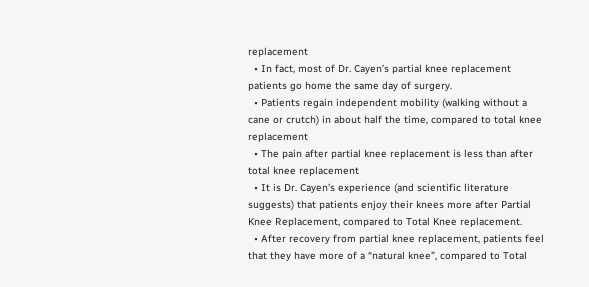replacement
  • In fact, most of Dr. Cayen’s partial knee replacement patients go home the same day of surgery.
  • Patients regain independent mobility (walking without a cane or crutch) in about half the time, compared to total knee replacement
  • The pain after partial knee replacement is less than after total knee replacement
  • It is Dr. Cayen’s experience (and scientific literature suggests) that patients enjoy their knees more after Partial Knee Replacement, compared to Total Knee replacement.
  • After recovery from partial knee replacement, patients feel that they have more of a “natural knee”, compared to Total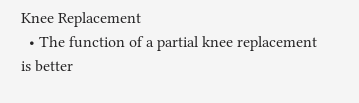Knee Replacement
  • The function of a partial knee replacement is better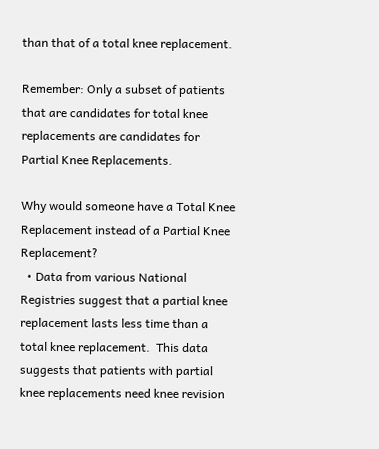than that of a total knee replacement.

Remember: Only a subset of patients that are candidates for total knee replacements are candidates for Partial Knee Replacements.

Why would someone have a Total Knee Replacement instead of a Partial Knee Replacement?
  • Data from various National Registries suggest that a partial knee replacement lasts less time than a total knee replacement.  This data suggests that patients with partial knee replacements need knee revision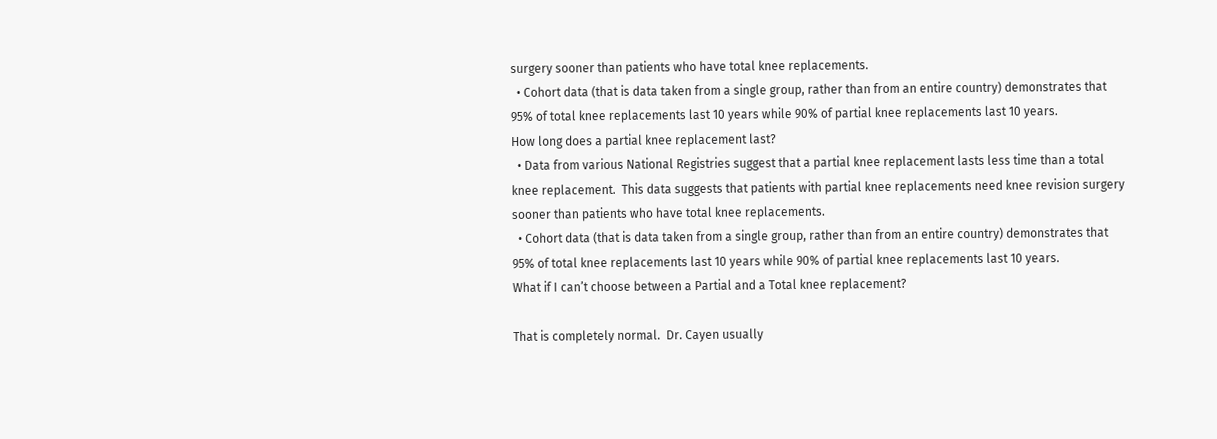surgery sooner than patients who have total knee replacements.
  • Cohort data (that is data taken from a single group, rather than from an entire country) demonstrates that 95% of total knee replacements last 10 years while 90% of partial knee replacements last 10 years.
How long does a partial knee replacement last?
  • Data from various National Registries suggest that a partial knee replacement lasts less time than a total knee replacement.  This data suggests that patients with partial knee replacements need knee revision surgery sooner than patients who have total knee replacements.
  • Cohort data (that is data taken from a single group, rather than from an entire country) demonstrates that 95% of total knee replacements last 10 years while 90% of partial knee replacements last 10 years.
What if I can’t choose between a Partial and a Total knee replacement?

That is completely normal.  Dr. Cayen usually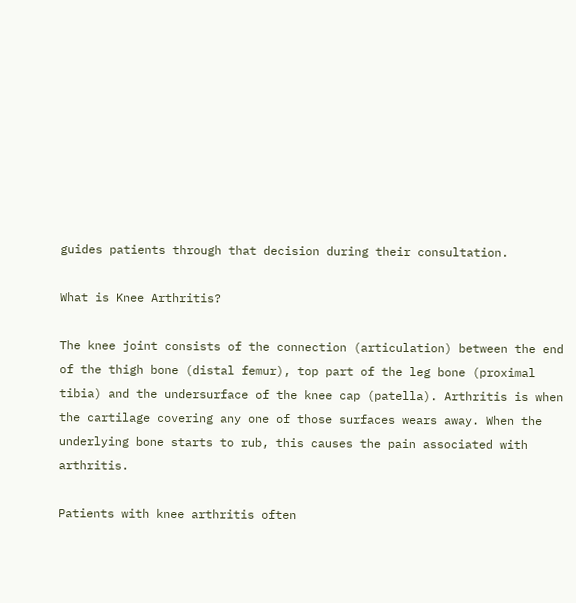guides patients through that decision during their consultation.

What is Knee Arthritis?

The knee joint consists of the connection (articulation) between the end of the thigh bone (distal femur), top part of the leg bone (proximal tibia) and the undersurface of the knee cap (patella). Arthritis is when the cartilage covering any one of those surfaces wears away. When the underlying bone starts to rub, this causes the pain associated with arthritis.

Patients with knee arthritis often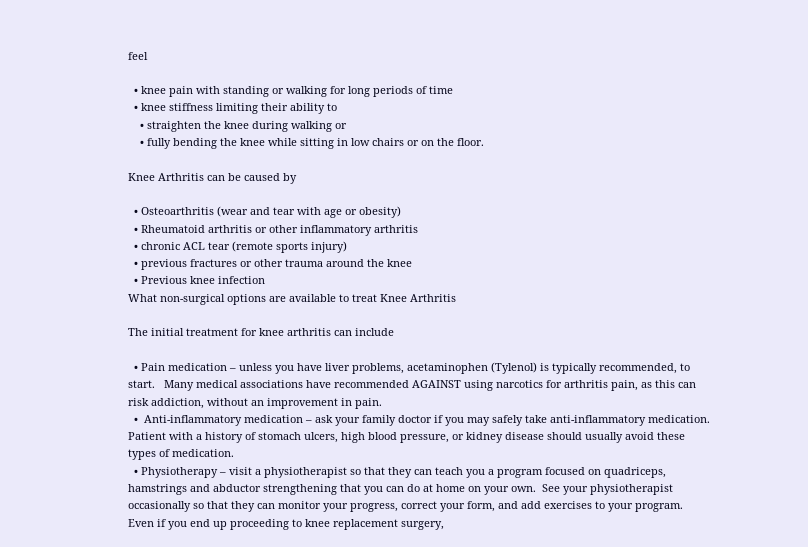feel

  • knee pain with standing or walking for long periods of time
  • knee stiffness limiting their ability to
    • straighten the knee during walking or
    • fully bending the knee while sitting in low chairs or on the floor.

Knee Arthritis can be caused by

  • Osteoarthritis (wear and tear with age or obesity)
  • Rheumatoid arthritis or other inflammatory arthritis
  • chronic ACL tear (remote sports injury)
  • previous fractures or other trauma around the knee
  • Previous knee infection
What non-surgical options are available to treat Knee Arthritis

The initial treatment for knee arthritis can include

  • Pain medication – unless you have liver problems, acetaminophen (Tylenol) is typically recommended, to start.   Many medical associations have recommended AGAINST using narcotics for arthritis pain, as this can risk addiction, without an improvement in pain.
  •  Anti-inflammatory medication – ask your family doctor if you may safely take anti-inflammatory medication. Patient with a history of stomach ulcers, high blood pressure, or kidney disease should usually avoid these types of medication.
  • Physiotherapy – visit a physiotherapist so that they can teach you a program focused on quadriceps, hamstrings and abductor strengthening that you can do at home on your own.  See your physiotherapist occasionally so that they can monitor your progress, correct your form, and add exercises to your program.  Even if you end up proceeding to knee replacement surgery,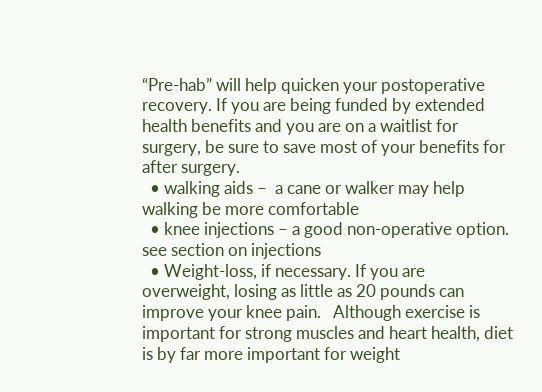“Pre-hab” will help quicken your postoperative recovery. If you are being funded by extended health benefits and you are on a waitlist for surgery, be sure to save most of your benefits for after surgery.
  • walking aids –  a cane or walker may help walking be more comfortable
  • knee injections – a good non-operative option.  see section on injections
  • Weight-loss, if necessary. If you are overweight, losing as little as 20 pounds can improve your knee pain.   Although exercise is important for strong muscles and heart health, diet is by far more important for weight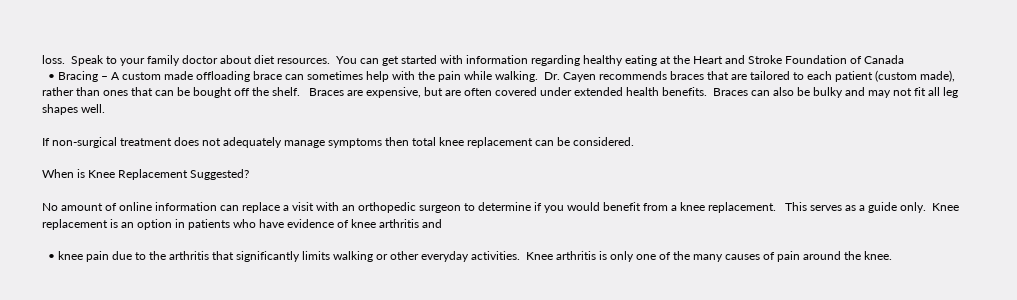loss.  Speak to your family doctor about diet resources.  You can get started with information regarding healthy eating at the Heart and Stroke Foundation of Canada
  • Bracing – A custom made offloading brace can sometimes help with the pain while walking.  Dr. Cayen recommends braces that are tailored to each patient (custom made), rather than ones that can be bought off the shelf.   Braces are expensive, but are often covered under extended health benefits.  Braces can also be bulky and may not fit all leg shapes well.

If non-surgical treatment does not adequately manage symptoms then total knee replacement can be considered.

When is Knee Replacement Suggested?

No amount of online information can replace a visit with an orthopedic surgeon to determine if you would benefit from a knee replacement.   This serves as a guide only.  Knee replacement is an option in patients who have evidence of knee arthritis and

  • knee pain due to the arthritis that significantly limits walking or other everyday activities.  Knee arthritis is only one of the many causes of pain around the knee.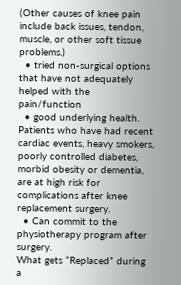(Other causes of knee pain include back issues, tendon, muscle, or other soft tissue problems.)
  • tried non-surgical options that have not adequately helped with the pain/function
  • good underlying health.  Patients who have had recent cardiac events, heavy smokers, poorly controlled diabetes, morbid obesity or dementia, are at high risk for complications after knee replacement surgery.
  • Can commit to the physiotherapy program after surgery.
What gets “Replaced” during a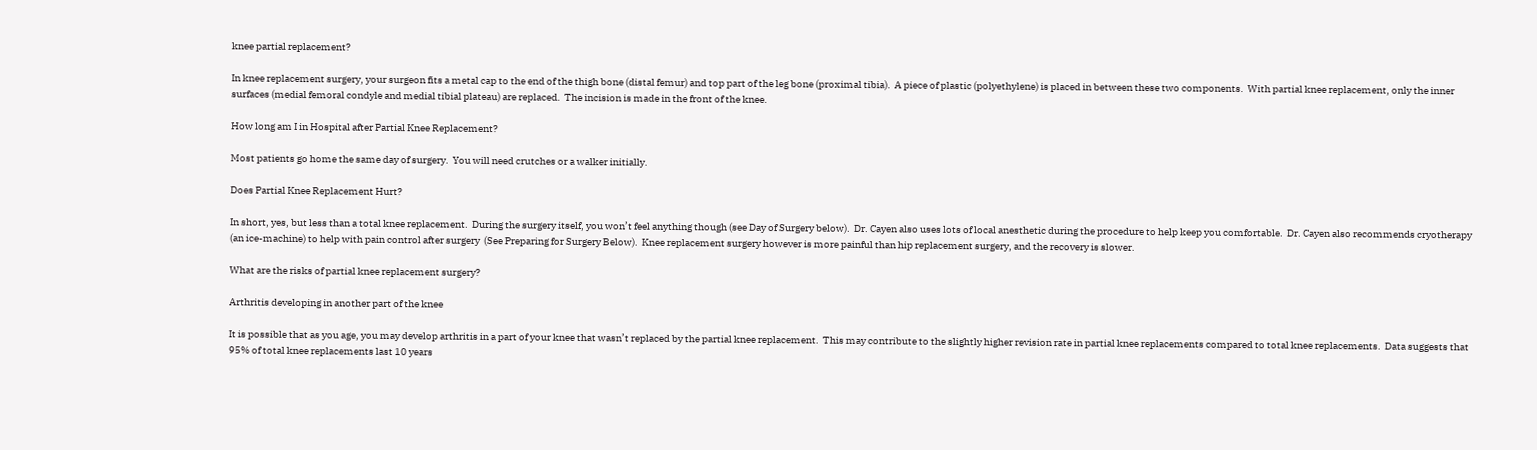knee partial replacement?

In knee replacement surgery, your surgeon fits a metal cap to the end of the thigh bone (distal femur) and top part of the leg bone (proximal tibia).  A piece of plastic (polyethylene) is placed in between these two components.  With partial knee replacement, only the inner surfaces (medial femoral condyle and medial tibial plateau) are replaced.  The incision is made in the front of the knee.

How long am I in Hospital after Partial Knee Replacement?

Most patients go home the same day of surgery.  You will need crutches or a walker initially.

Does Partial Knee Replacement Hurt?

In short, yes, but less than a total knee replacement.  During the surgery itself, you won’t feel anything though (see Day of Surgery below).  Dr. Cayen also uses lots of local anesthetic during the procedure to help keep you comfortable.  Dr. Cayen also recommends cryotherapy (an ice-machine) to help with pain control after surgery  (See Preparing for Surgery Below).  Knee replacement surgery however is more painful than hip replacement surgery, and the recovery is slower.

What are the risks of partial knee replacement surgery?

Arthritis developing in another part of the knee

It is possible that as you age, you may develop arthritis in a part of your knee that wasn’t replaced by the partial knee replacement.  This may contribute to the slightly higher revision rate in partial knee replacements compared to total knee replacements.  Data suggests that 95% of total knee replacements last 10 years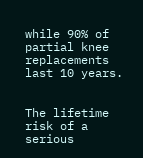while 90% of partial knee replacements last 10 years.


The lifetime risk of a serious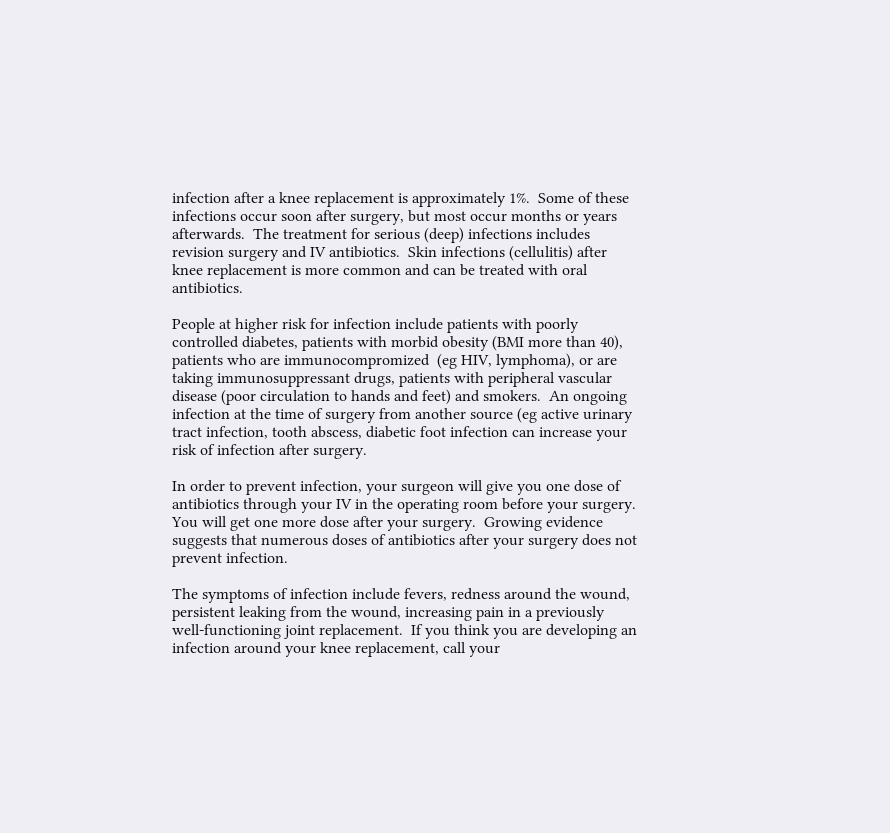infection after a knee replacement is approximately 1%.  Some of these infections occur soon after surgery, but most occur months or years afterwards.  The treatment for serious (deep) infections includes revision surgery and IV antibiotics.  Skin infections (cellulitis) after knee replacement is more common and can be treated with oral antibiotics.

People at higher risk for infection include patients with poorly controlled diabetes, patients with morbid obesity (BMI more than 40), patients who are immunocompromized  (eg HIV, lymphoma), or are taking immunosuppressant drugs, patients with peripheral vascular disease (poor circulation to hands and feet) and smokers.  An ongoing infection at the time of surgery from another source (eg active urinary tract infection, tooth abscess, diabetic foot infection can increase your risk of infection after surgery.

In order to prevent infection, your surgeon will give you one dose of antibiotics through your IV in the operating room before your surgery.  You will get one more dose after your surgery.  Growing evidence suggests that numerous doses of antibiotics after your surgery does not prevent infection.

The symptoms of infection include fevers, redness around the wound, persistent leaking from the wound, increasing pain in a previously well-functioning joint replacement.  If you think you are developing an infection around your knee replacement, call your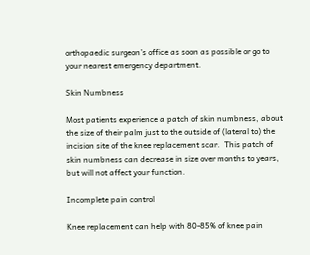orthopaedic surgeon’s office as soon as possible or go to your nearest emergency department.

Skin Numbness

Most patients experience a patch of skin numbness, about the size of their palm just to the outside of (lateral to) the incision site of the knee replacement scar.  This patch of skin numbness can decrease in size over months to years, but will not affect your function.

Incomplete pain control

Knee replacement can help with 80-85% of knee pain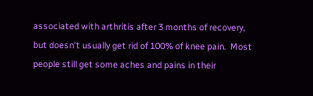associated with arthritis after 3 months of recovery, but doesn’t usually get rid of 100% of knee pain.  Most people still get some aches and pains in their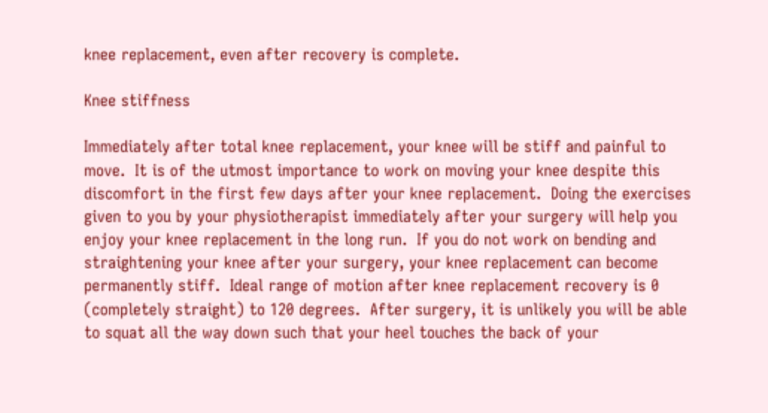knee replacement, even after recovery is complete.

Knee stiffness

Immediately after total knee replacement, your knee will be stiff and painful to move.  It is of the utmost importance to work on moving your knee despite this discomfort in the first few days after your knee replacement.  Doing the exercises given to you by your physiotherapist immediately after your surgery will help you enjoy your knee replacement in the long run.  If you do not work on bending and straightening your knee after your surgery, your knee replacement can become permanently stiff.  Ideal range of motion after knee replacement recovery is 0 (completely straight) to 120 degrees.  After surgery, it is unlikely you will be able to squat all the way down such that your heel touches the back of your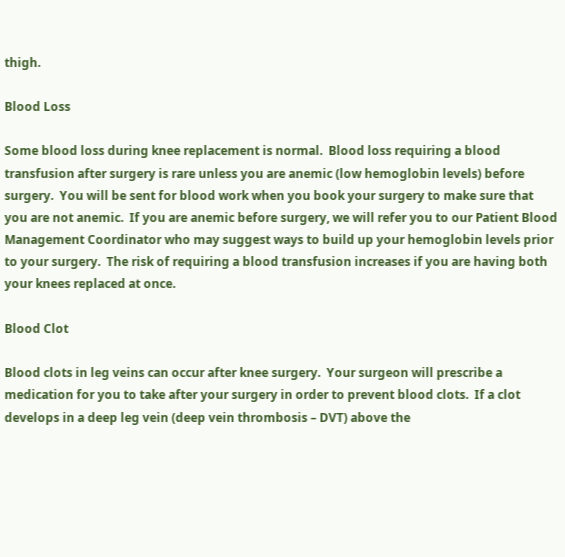thigh.

Blood Loss

Some blood loss during knee replacement is normal.  Blood loss requiring a blood transfusion after surgery is rare unless you are anemic (low hemoglobin levels) before surgery.  You will be sent for blood work when you book your surgery to make sure that you are not anemic.  If you are anemic before surgery, we will refer you to our Patient Blood Management Coordinator who may suggest ways to build up your hemoglobin levels prior to your surgery.  The risk of requiring a blood transfusion increases if you are having both your knees replaced at once.

Blood Clot

Blood clots in leg veins can occur after knee surgery.  Your surgeon will prescribe a medication for you to take after your surgery in order to prevent blood clots.  If a clot develops in a deep leg vein (deep vein thrombosis – DVT) above the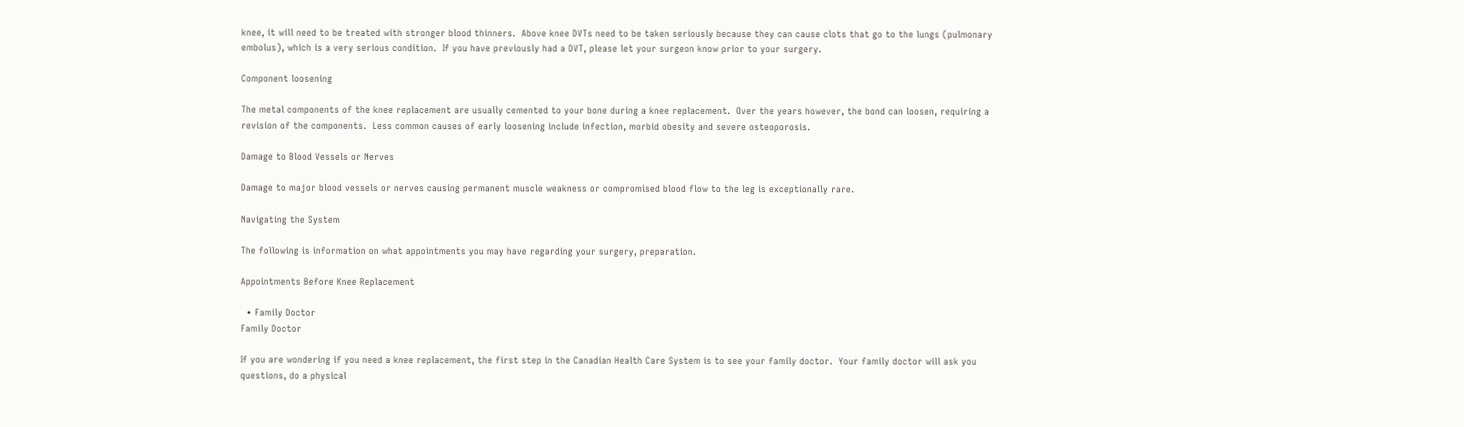knee, it will need to be treated with stronger blood thinners.  Above knee DVTs need to be taken seriously because they can cause clots that go to the lungs (pulmonary embolus), which is a very serious condition.  If you have previously had a DVT, please let your surgeon know prior to your surgery.

Component loosening

The metal components of the knee replacement are usually cemented to your bone during a knee replacement.  Over the years however, the bond can loosen, requiring a revision of the components.  Less common causes of early loosening include infection, morbid obesity and severe osteoporosis.

Damage to Blood Vessels or Nerves

Damage to major blood vessels or nerves causing permanent muscle weakness or compromised blood flow to the leg is exceptionally rare.

Navigating the System

The following is information on what appointments you may have regarding your surgery, preparation.

Appointments Before Knee Replacement

  • Family Doctor
Family Doctor

If you are wondering if you need a knee replacement, the first step in the Canadian Health Care System is to see your family doctor.  Your family doctor will ask you questions, do a physical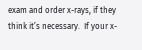exam and order x-rays, if they think it’s necessary.  If your x-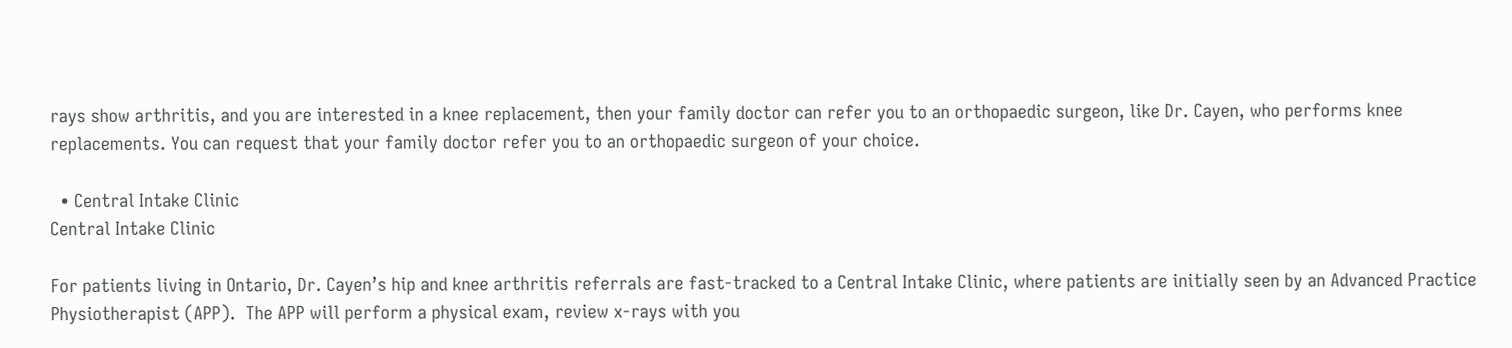rays show arthritis, and you are interested in a knee replacement, then your family doctor can refer you to an orthopaedic surgeon, like Dr. Cayen, who performs knee replacements. You can request that your family doctor refer you to an orthopaedic surgeon of your choice.

  • Central Intake Clinic
Central Intake Clinic

For patients living in Ontario, Dr. Cayen’s hip and knee arthritis referrals are fast-tracked to a Central Intake Clinic, where patients are initially seen by an Advanced Practice Physiotherapist (APP).  The APP will perform a physical exam, review x-rays with you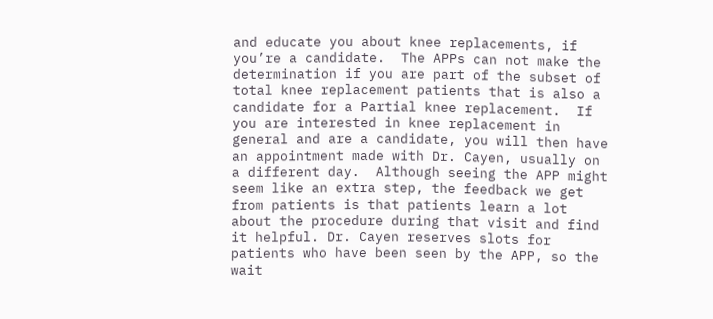and educate you about knee replacements, if you’re a candidate.  The APPs can not make the determination if you are part of the subset of total knee replacement patients that is also a candidate for a Partial knee replacement.  If you are interested in knee replacement in general and are a candidate, you will then have an appointment made with Dr. Cayen, usually on a different day.  Although seeing the APP might seem like an extra step, the feedback we get from patients is that patients learn a lot about the procedure during that visit and find it helpful. Dr. Cayen reserves slots for patients who have been seen by the APP, so the wait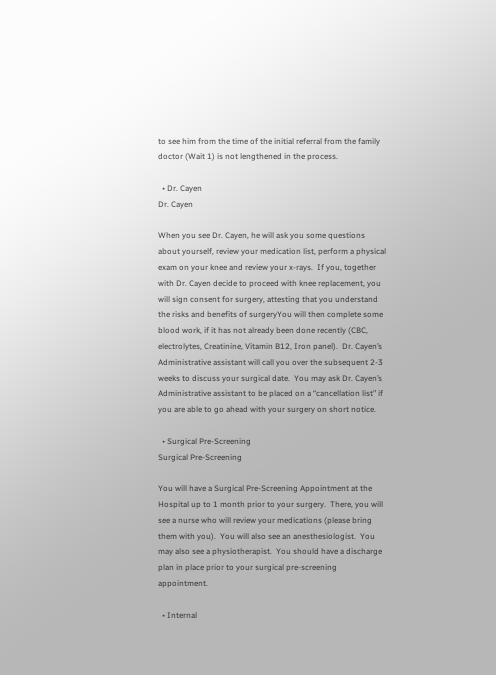to see him from the time of the initial referral from the family doctor (Wait 1) is not lengthened in the process.

  • Dr. Cayen
Dr. Cayen

When you see Dr. Cayen, he will ask you some questions about yourself, review your medication list, perform a physical exam on your knee and review your x-rays.  If you, together with Dr. Cayen decide to proceed with knee replacement, you will sign consent for surgery, attesting that you understand the risks and benefits of surgeryYou will then complete some blood work, if it has not already been done recently (CBC, electrolytes, Creatinine, Vitamin B12, Iron panel).  Dr. Cayen’s Administrative assistant will call you over the subsequent 2-3 weeks to discuss your surgical date.  You may ask Dr. Cayen’s Administrative assistant to be placed on a “cancellation list” if you are able to go ahead with your surgery on short notice.

  • Surgical Pre-Screening
Surgical Pre-Screening

You will have a Surgical Pre-Screening Appointment at the Hospital up to 1 month prior to your surgery.  There, you will see a nurse who will review your medications (please bring them with you).  You will also see an anesthesiologist.  You may also see a physiotherapist.  You should have a discharge plan in place prior to your surgical pre-screening appointment.

  • Internal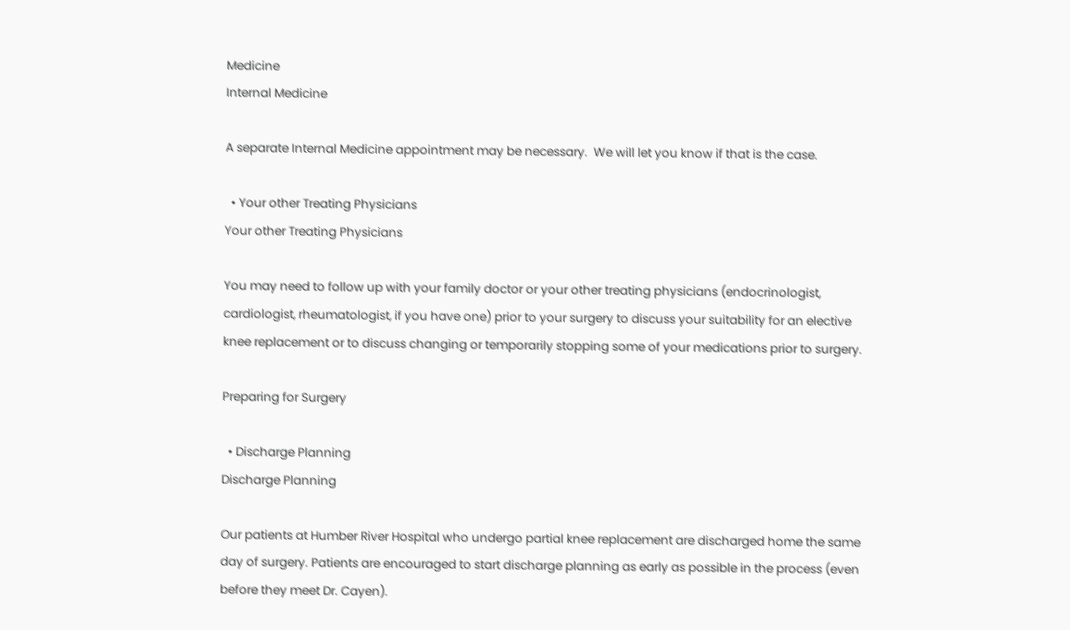Medicine
Internal Medicine

A separate Internal Medicine appointment may be necessary.  We will let you know if that is the case.

  • Your other Treating Physicians
Your other Treating Physicians

You may need to follow up with your family doctor or your other treating physicians (endocrinologist, cardiologist, rheumatologist, if you have one) prior to your surgery to discuss your suitability for an elective knee replacement or to discuss changing or temporarily stopping some of your medications prior to surgery.

Preparing for Surgery

  • Discharge Planning
Discharge Planning

Our patients at Humber River Hospital who undergo partial knee replacement are discharged home the same day of surgery. Patients are encouraged to start discharge planning as early as possible in the process (even before they meet Dr. Cayen).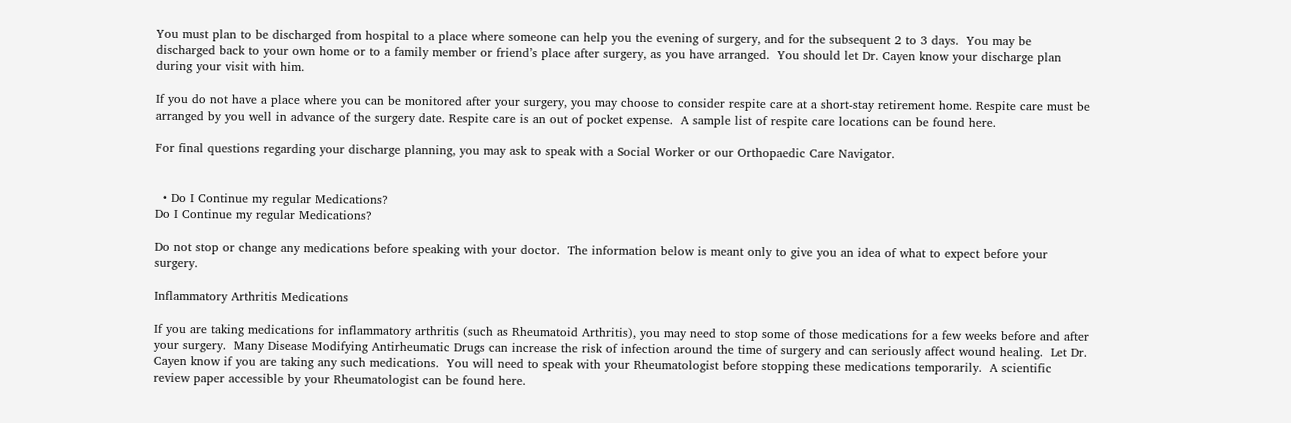You must plan to be discharged from hospital to a place where someone can help you the evening of surgery, and for the subsequent 2 to 3 days.  You may be discharged back to your own home or to a family member or friend’s place after surgery, as you have arranged.  You should let Dr. Cayen know your discharge plan during your visit with him.

If you do not have a place where you can be monitored after your surgery, you may choose to consider respite care at a short-stay retirement home. Respite care must be arranged by you well in advance of the surgery date. Respite care is an out of pocket expense.  A sample list of respite care locations can be found here.

For final questions regarding your discharge planning, you may ask to speak with a Social Worker or our Orthopaedic Care Navigator.


  • Do I Continue my regular Medications?
Do I Continue my regular Medications?

Do not stop or change any medications before speaking with your doctor.  The information below is meant only to give you an idea of what to expect before your surgery.

Inflammatory Arthritis Medications

If you are taking medications for inflammatory arthritis (such as Rheumatoid Arthritis), you may need to stop some of those medications for a few weeks before and after your surgery.  Many Disease Modifying Antirheumatic Drugs can increase the risk of infection around the time of surgery and can seriously affect wound healing.  Let Dr. Cayen know if you are taking any such medications.  You will need to speak with your Rheumatologist before stopping these medications temporarily.  A scientific review paper accessible by your Rheumatologist can be found here.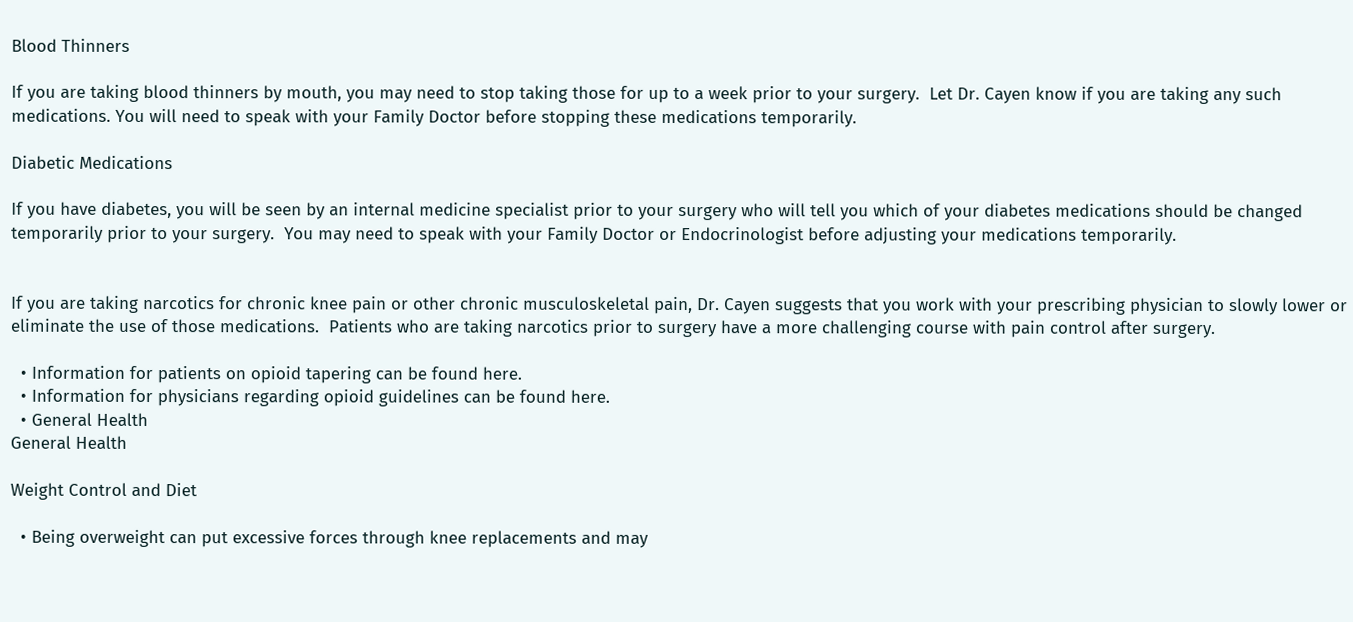Blood Thinners

If you are taking blood thinners by mouth, you may need to stop taking those for up to a week prior to your surgery.  Let Dr. Cayen know if you are taking any such medications. You will need to speak with your Family Doctor before stopping these medications temporarily.

Diabetic Medications

If you have diabetes, you will be seen by an internal medicine specialist prior to your surgery who will tell you which of your diabetes medications should be changed temporarily prior to your surgery.  You may need to speak with your Family Doctor or Endocrinologist before adjusting your medications temporarily.


If you are taking narcotics for chronic knee pain or other chronic musculoskeletal pain, Dr. Cayen suggests that you work with your prescribing physician to slowly lower or eliminate the use of those medications.  Patients who are taking narcotics prior to surgery have a more challenging course with pain control after surgery.

  • Information for patients on opioid tapering can be found here.
  • Information for physicians regarding opioid guidelines can be found here.
  • General Health
General Health

Weight Control and Diet

  • Being overweight can put excessive forces through knee replacements and may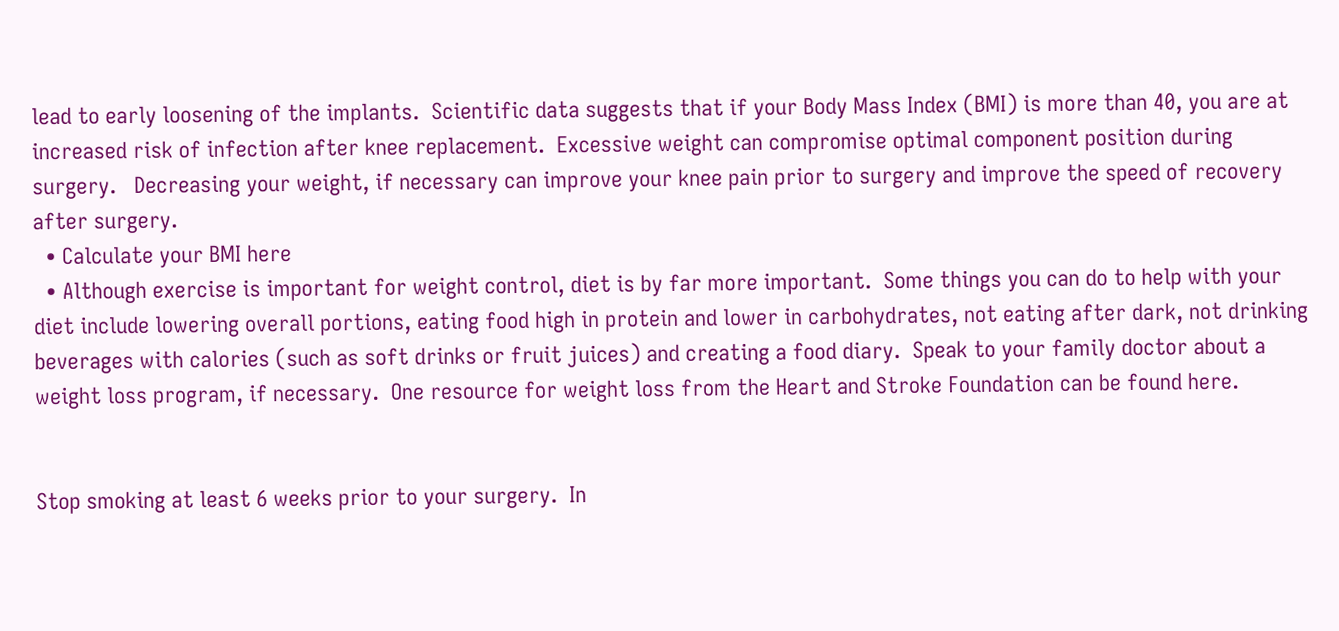lead to early loosening of the implants.  Scientific data suggests that if your Body Mass Index (BMI) is more than 40, you are at increased risk of infection after knee replacement.  Excessive weight can compromise optimal component position during surgery.   Decreasing your weight, if necessary can improve your knee pain prior to surgery and improve the speed of recovery after surgery.
  • Calculate your BMI here
  • Although exercise is important for weight control, diet is by far more important.  Some things you can do to help with your diet include lowering overall portions, eating food high in protein and lower in carbohydrates, not eating after dark, not drinking beverages with calories (such as soft drinks or fruit juices) and creating a food diary.  Speak to your family doctor about a weight loss program, if necessary.  One resource for weight loss from the Heart and Stroke Foundation can be found here.


Stop smoking at least 6 weeks prior to your surgery.  In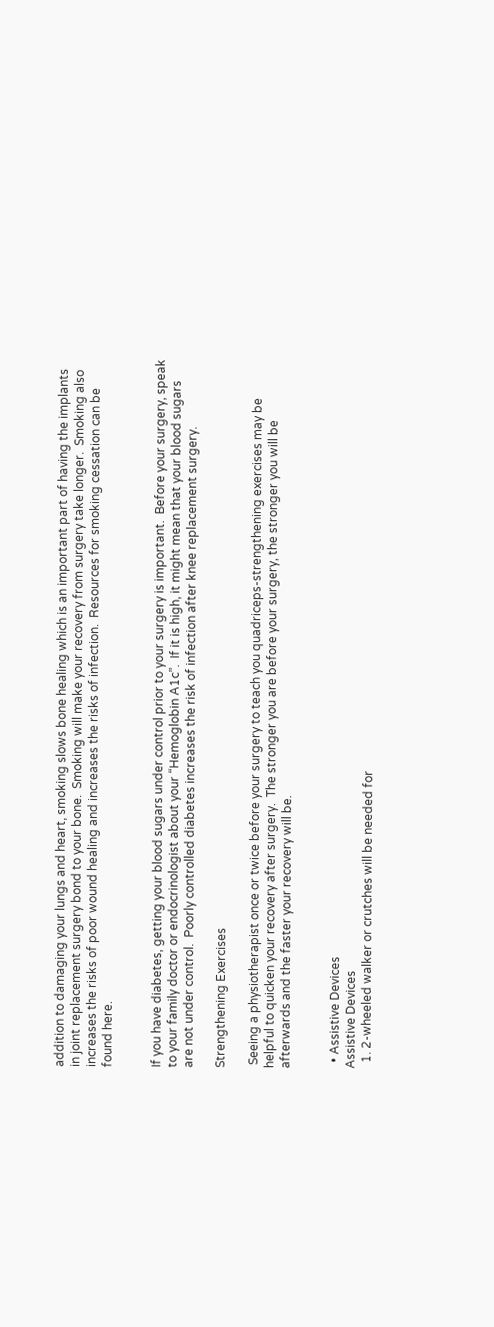addition to damaging your lungs and heart, smoking slows bone healing which is an important part of having the implants in joint replacement surgery bond to your bone.  Smoking will make your recovery from surgery take longer.  Smoking also increases the risks of poor wound healing and increases the risks of infection.  Resources for smoking cessation can be found here.


If you have diabetes, getting your blood sugars under control prior to your surgery is important.  Before your surgery, speak to your family doctor or endocrinologist about your “Hemoglobin A1c”.  If it is high, it might mean that your blood sugars are not under control.  Poorly controlled diabetes increases the risk of infection after knee replacement surgery.

Strengthening Exercises

 Seeing a physiotherapist once or twice before your surgery to teach you quadriceps-strengthening exercises may be helpful to quicken your recovery after surgery.  The stronger you are before your surgery, the stronger you will be afterwards and the faster your recovery will be.


  • Assistive Devices
Assistive Devices
  1. 2-wheeled walker or crutches will be needed for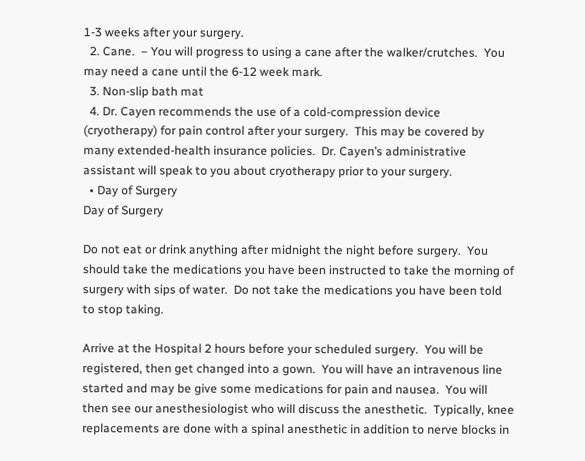1-3 weeks after your surgery.
  2. Cane.  – You will progress to using a cane after the walker/crutches.  You may need a cane until the 6-12 week mark.
  3. Non-slip bath mat
  4. Dr. Cayen recommends the use of a cold-compression device (cryotherapy) for pain control after your surgery.  This may be covered by many extended-health insurance policies.  Dr. Cayen’s administrative assistant will speak to you about cryotherapy prior to your surgery.
  • Day of Surgery
Day of Surgery

Do not eat or drink anything after midnight the night before surgery.  You should take the medications you have been instructed to take the morning of surgery with sips of water.  Do not take the medications you have been told to stop taking.

Arrive at the Hospital 2 hours before your scheduled surgery.  You will be registered, then get changed into a gown.  You will have an intravenous line started and may be give some medications for pain and nausea.  You will then see our anesthesiologist who will discuss the anesthetic.  Typically, knee replacements are done with a spinal anesthetic in addition to nerve blocks in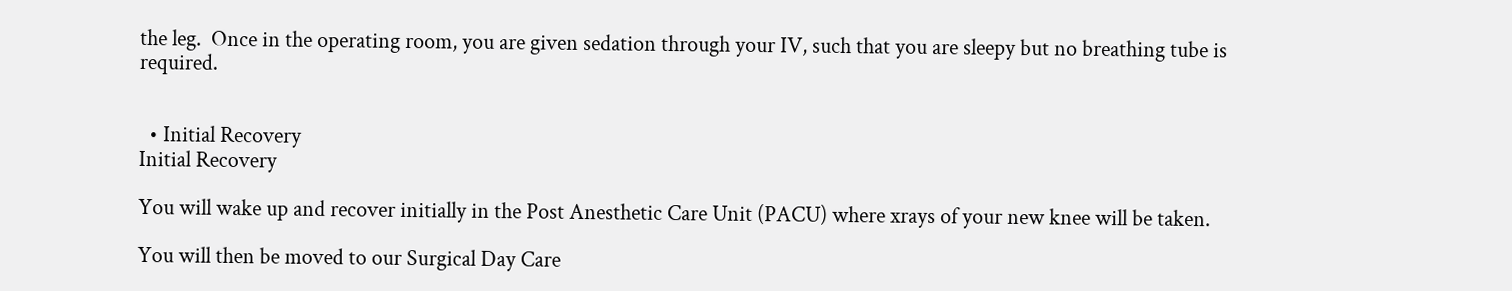the leg.  Once in the operating room, you are given sedation through your IV, such that you are sleepy but no breathing tube is required.


  • Initial Recovery
Initial Recovery

You will wake up and recover initially in the Post Anesthetic Care Unit (PACU) where xrays of your new knee will be taken.

You will then be moved to our Surgical Day Care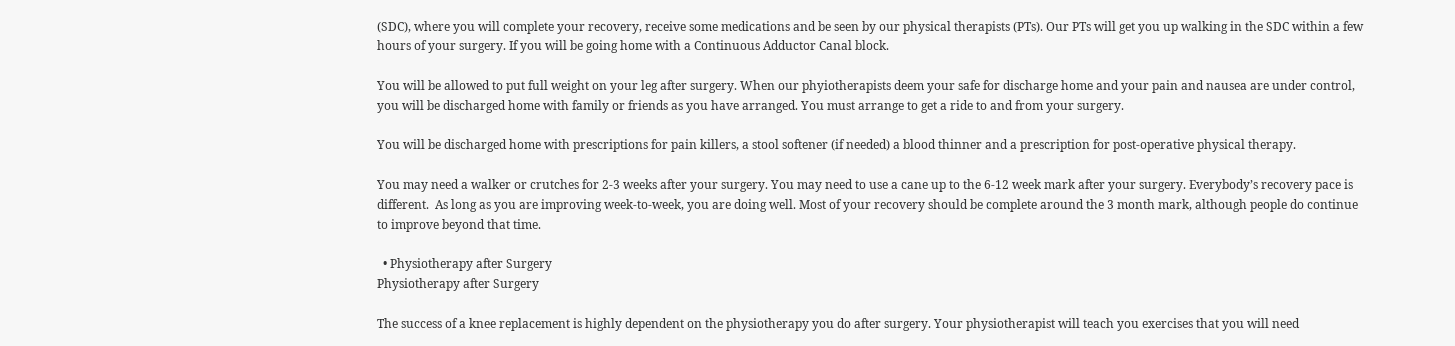(SDC), where you will complete your recovery, receive some medications and be seen by our physical therapists (PTs). Our PTs will get you up walking in the SDC within a few hours of your surgery. If you will be going home with a Continuous Adductor Canal block.

You will be allowed to put full weight on your leg after surgery. When our phyiotherapists deem your safe for discharge home and your pain and nausea are under control, you will be discharged home with family or friends as you have arranged. You must arrange to get a ride to and from your surgery.

You will be discharged home with prescriptions for pain killers, a stool softener (if needed) a blood thinner and a prescription for post-operative physical therapy.

You may need a walker or crutches for 2-3 weeks after your surgery. You may need to use a cane up to the 6-12 week mark after your surgery. Everybody’s recovery pace is different.  As long as you are improving week-to-week, you are doing well. Most of your recovery should be complete around the 3 month mark, although people do continue to improve beyond that time.

  • Physiotherapy after Surgery
Physiotherapy after Surgery

The success of a knee replacement is highly dependent on the physiotherapy you do after surgery. Your physiotherapist will teach you exercises that you will need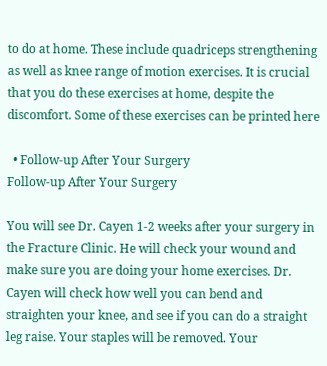to do at home. These include quadriceps strengthening as well as knee range of motion exercises. It is crucial that you do these exercises at home, despite the discomfort. Some of these exercises can be printed here

  • Follow-up After Your Surgery
Follow-up After Your Surgery

You will see Dr. Cayen 1-2 weeks after your surgery in the Fracture Clinic. He will check your wound and make sure you are doing your home exercises. Dr. Cayen will check how well you can bend and straighten your knee, and see if you can do a straight leg raise. Your staples will be removed. Your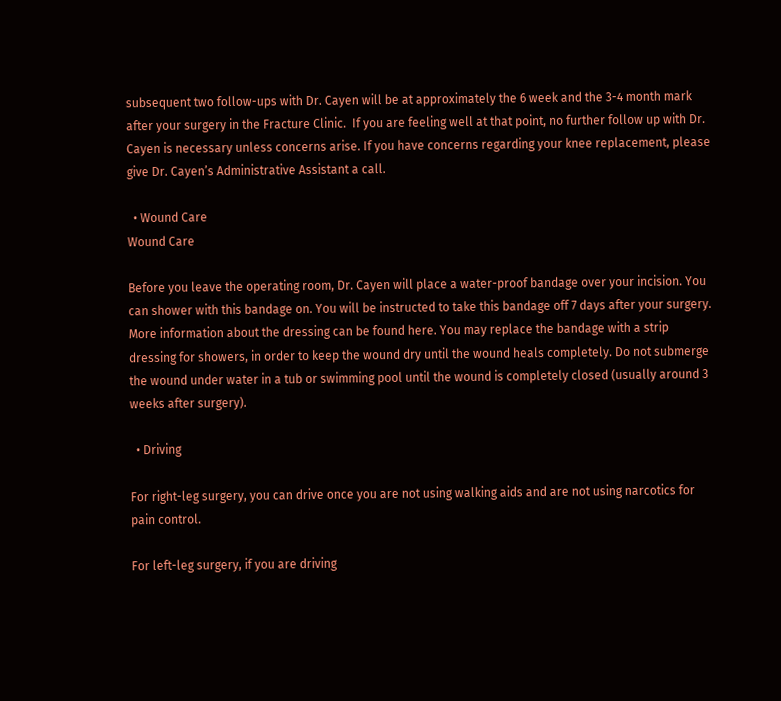subsequent two follow-ups with Dr. Cayen will be at approximately the 6 week and the 3-4 month mark after your surgery in the Fracture Clinic.  If you are feeling well at that point, no further follow up with Dr. Cayen is necessary unless concerns arise. If you have concerns regarding your knee replacement, please give Dr. Cayen’s Administrative Assistant a call.

  • Wound Care
Wound Care

Before you leave the operating room, Dr. Cayen will place a water-proof bandage over your incision. You can shower with this bandage on. You will be instructed to take this bandage off 7 days after your surgery. More information about the dressing can be found here. You may replace the bandage with a strip dressing for showers, in order to keep the wound dry until the wound heals completely. Do not submerge the wound under water in a tub or swimming pool until the wound is completely closed (usually around 3 weeks after surgery).

  • Driving

For right-leg surgery, you can drive once you are not using walking aids and are not using narcotics for pain control.

For left-leg surgery, if you are driving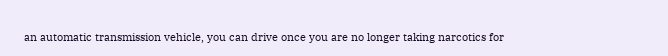an automatic transmission vehicle, you can drive once you are no longer taking narcotics for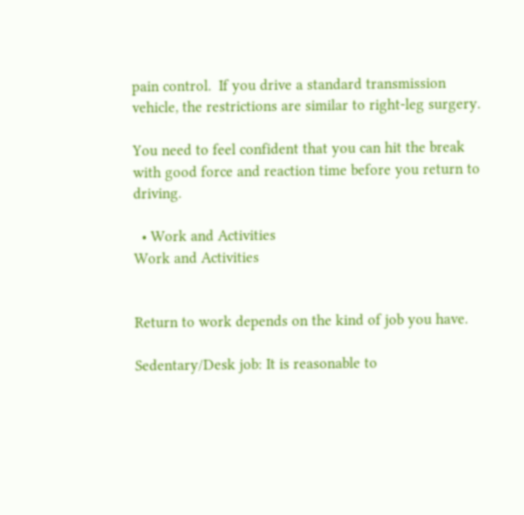pain control.  If you drive a standard transmission vehicle, the restrictions are similar to right-leg surgery.

You need to feel confident that you can hit the break with good force and reaction time before you return to driving.

  • Work and Activities
Work and Activities


Return to work depends on the kind of job you have.

Sedentary/Desk job: It is reasonable to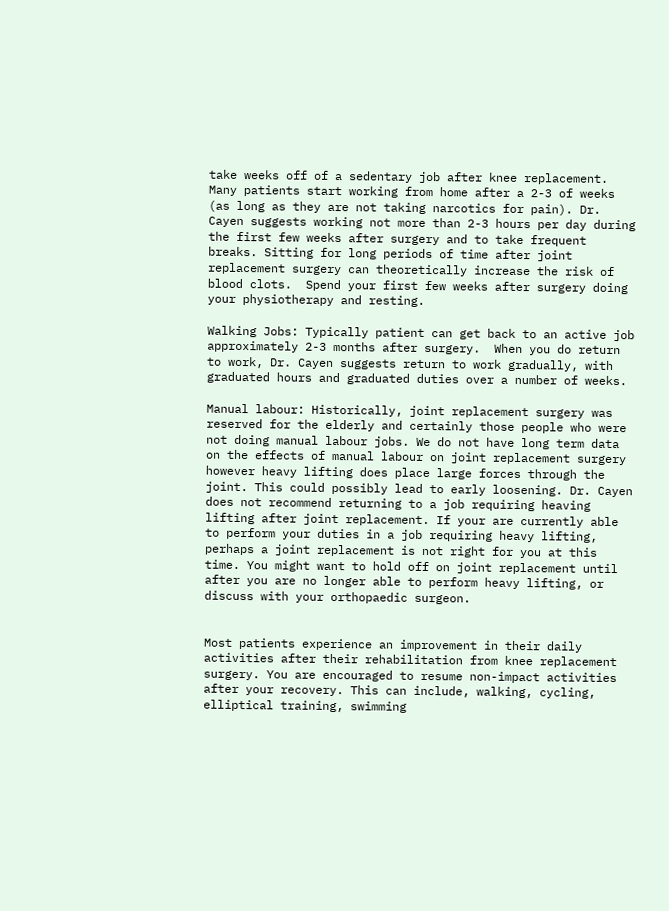take weeks off of a sedentary job after knee replacement. Many patients start working from home after a 2-3 of weeks (as long as they are not taking narcotics for pain). Dr. Cayen suggests working not more than 2-3 hours per day during the first few weeks after surgery and to take frequent breaks. Sitting for long periods of time after joint replacement surgery can theoretically increase the risk of blood clots.  Spend your first few weeks after surgery doing your physiotherapy and resting.

Walking Jobs: Typically patient can get back to an active job approximately 2-3 months after surgery.  When you do return to work, Dr. Cayen suggests return to work gradually, with graduated hours and graduated duties over a number of weeks.

Manual labour: Historically, joint replacement surgery was reserved for the elderly and certainly those people who were not doing manual labour jobs. We do not have long term data on the effects of manual labour on joint replacement surgery however heavy lifting does place large forces through the joint. This could possibly lead to early loosening. Dr. Cayen does not recommend returning to a job requiring heaving lifting after joint replacement. If your are currently able to perform your duties in a job requiring heavy lifting, perhaps a joint replacement is not right for you at this time. You might want to hold off on joint replacement until after you are no longer able to perform heavy lifting, or discuss with your orthopaedic surgeon.


Most patients experience an improvement in their daily activities after their rehabilitation from knee replacement surgery. You are encouraged to resume non-impact activities after your recovery. This can include, walking, cycling, elliptical training, swimming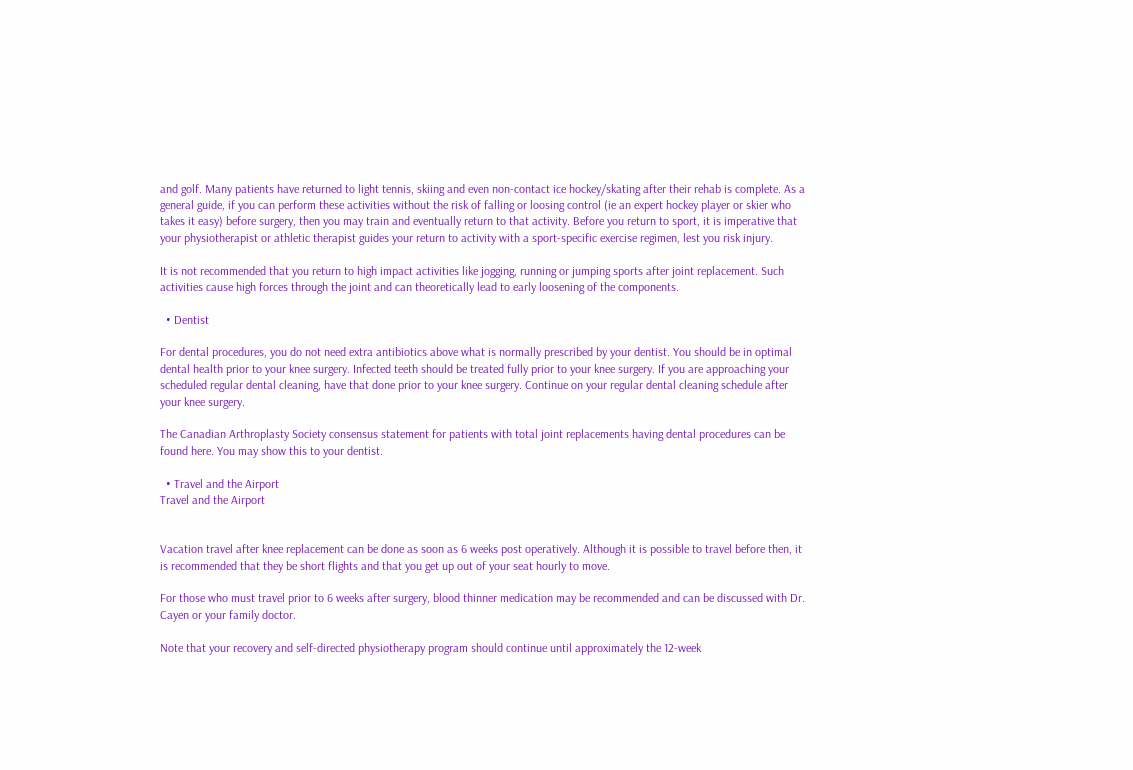and golf. Many patients have returned to light tennis, skiing and even non-contact ice hockey/skating after their rehab is complete. As a general guide, if you can perform these activities without the risk of falling or loosing control (ie an expert hockey player or skier who takes it easy) before surgery, then you may train and eventually return to that activity. Before you return to sport, it is imperative that your physiotherapist or athletic therapist guides your return to activity with a sport-specific exercise regimen, lest you risk injury.

It is not recommended that you return to high impact activities like jogging, running or jumping sports after joint replacement. Such activities cause high forces through the joint and can theoretically lead to early loosening of the components.

  • Dentist

For dental procedures, you do not need extra antibiotics above what is normally prescribed by your dentist. You should be in optimal dental health prior to your knee surgery. Infected teeth should be treated fully prior to your knee surgery. If you are approaching your scheduled regular dental cleaning, have that done prior to your knee surgery. Continue on your regular dental cleaning schedule after your knee surgery.

The Canadian Arthroplasty Society consensus statement for patients with total joint replacements having dental procedures can be found here. You may show this to your dentist.

  • Travel and the Airport
Travel and the Airport


Vacation travel after knee replacement can be done as soon as 6 weeks post operatively. Although it is possible to travel before then, it is recommended that they be short flights and that you get up out of your seat hourly to move.

For those who must travel prior to 6 weeks after surgery, blood thinner medication may be recommended and can be discussed with Dr. Cayen or your family doctor.

Note that your recovery and self-directed physiotherapy program should continue until approximately the 12-week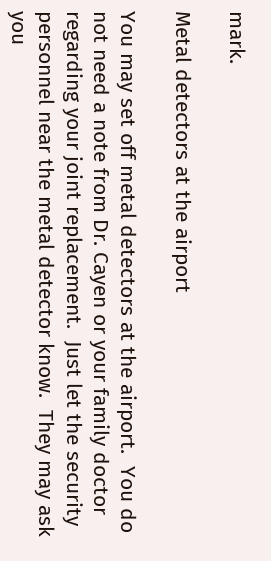mark.

Metal detectors at the airport

You may set off metal detectors at the airport.  You do not need a note from Dr. Cayen or your family doctor regarding your joint replacement.  Just let the security personnel near the metal detector know.  They may ask you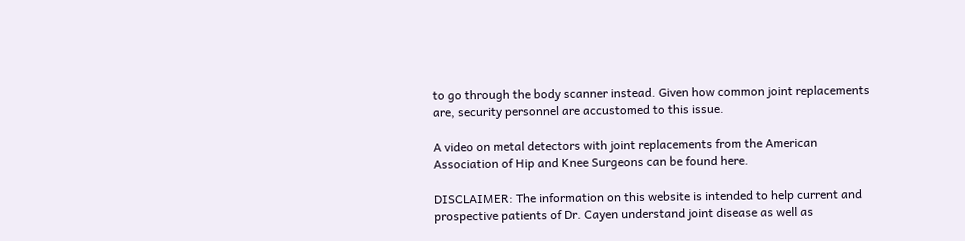to go through the body scanner instead. Given how common joint replacements are, security personnel are accustomed to this issue.

A video on metal detectors with joint replacements from the American Association of Hip and Knee Surgeons can be found here.

DISCLAIMER: The information on this website is intended to help current and prospective patients of Dr. Cayen understand joint disease as well as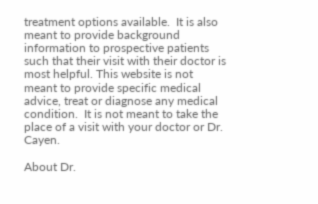treatment options available.  It is also meant to provide background information to prospective patients such that their visit with their doctor is most helpful. This website is not meant to provide specific medical advice, treat or diagnose any medical condition.  It is not meant to take the place of a visit with your doctor or Dr. Cayen.

About Dr.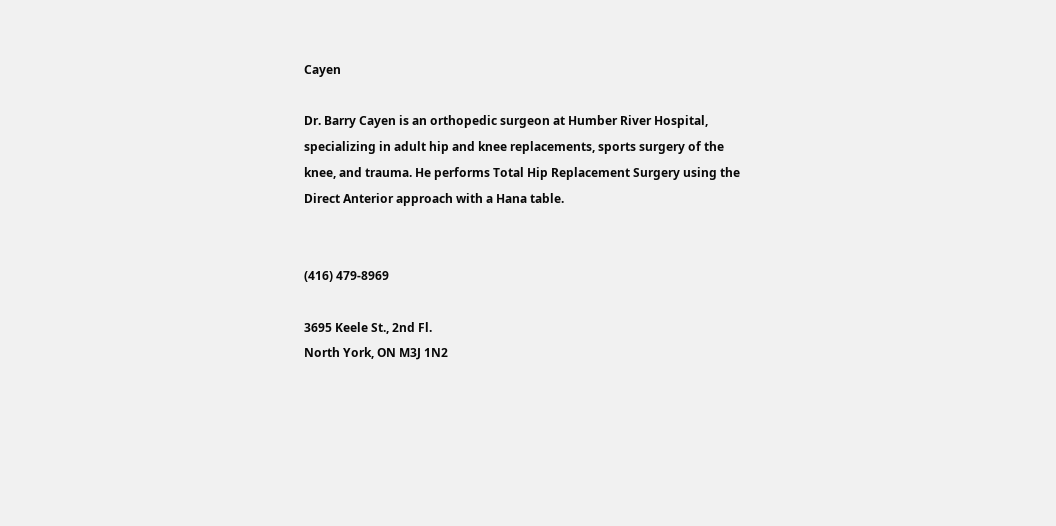Cayen

Dr. Barry Cayen is an orthopedic surgeon at Humber River Hospital, specializing in adult hip and knee replacements, sports surgery of the knee, and trauma. He performs Total Hip Replacement Surgery using the Direct Anterior approach with a Hana table.


(416) 479-8969

3695 Keele St., 2nd Fl.
North York, ON M3J 1N2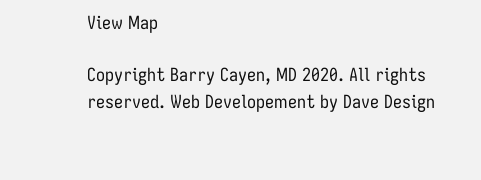View Map

Copyright Barry Cayen, MD 2020. All rights reserved. Web Developement by Dave Design